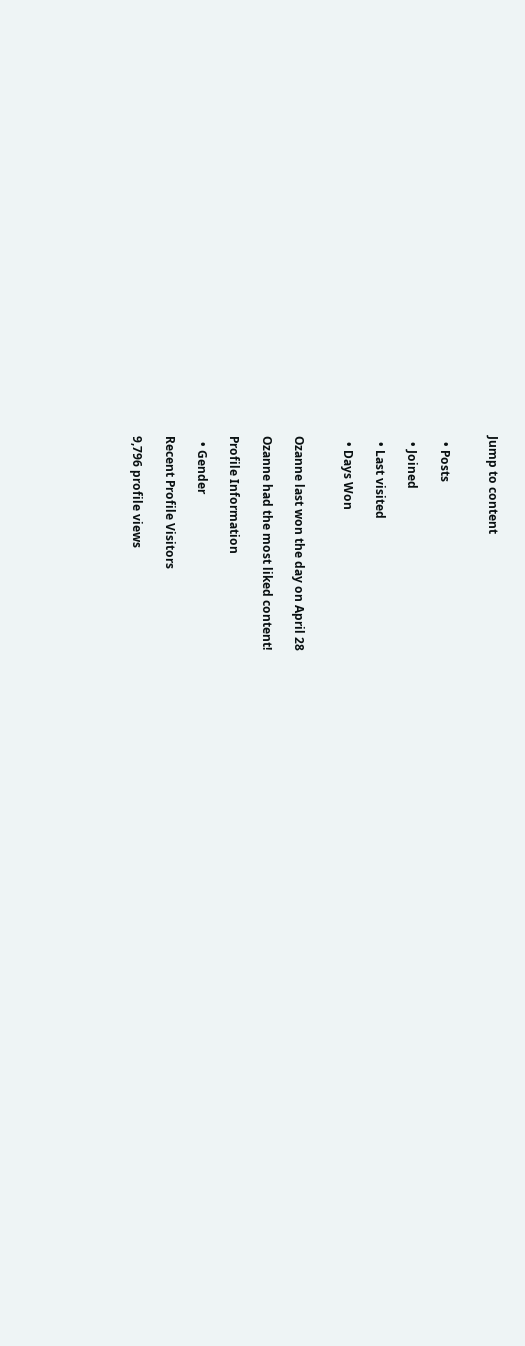Jump to content


  • Posts

  • Joined

  • Last visited

  • Days Won


Ozanne last won the day on April 28

Ozanne had the most liked content!

Profile Information

  • Gender

Recent Profile Visitors

9,796 profile views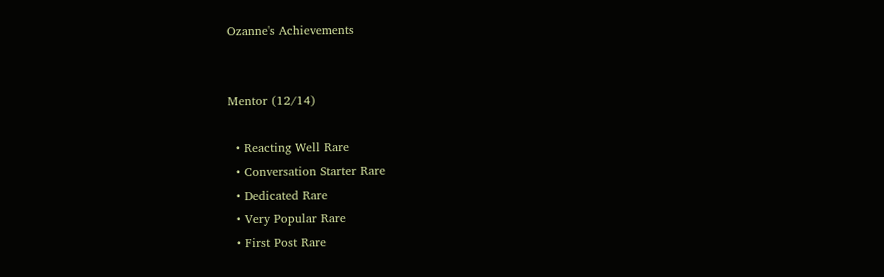Ozanne's Achievements


Mentor (12/14)

  • Reacting Well Rare
  • Conversation Starter Rare
  • Dedicated Rare
  • Very Popular Rare
  • First Post Rare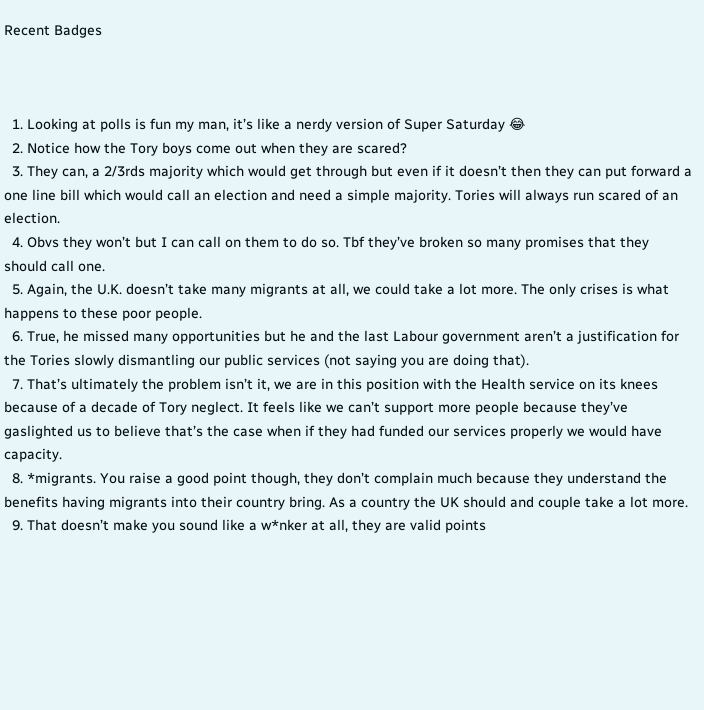Recent Badges



  1. Looking at polls is fun my man, it’s like a nerdy version of Super Saturday 😂
  2. Notice how the Tory boys come out when they are scared?
  3. They can, a 2/3rds majority which would get through but even if it doesn’t then they can put forward a one line bill which would call an election and need a simple majority. Tories will always run scared of an election.
  4. Obvs they won’t but I can call on them to do so. Tbf they’ve broken so many promises that they should call one.
  5. Again, the U.K. doesn’t take many migrants at all, we could take a lot more. The only crises is what happens to these poor people.
  6. True, he missed many opportunities but he and the last Labour government aren’t a justification for the Tories slowly dismantling our public services (not saying you are doing that).
  7. That’s ultimately the problem isn’t it, we are in this position with the Health service on its knees because of a decade of Tory neglect. It feels like we can’t support more people because they’ve gaslighted us to believe that’s the case when if they had funded our services properly we would have capacity.
  8. *migrants. You raise a good point though, they don’t complain much because they understand the benefits having migrants into their country bring. As a country the UK should and couple take a lot more.
  9. That doesn’t make you sound like a w*nker at all, they are valid points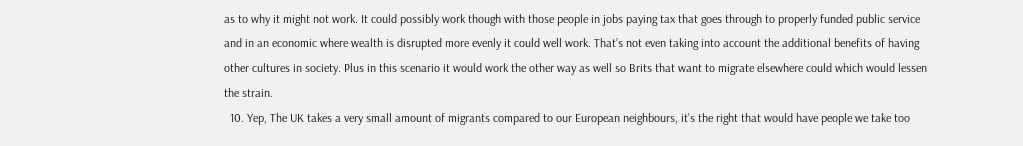as to why it might not work. It could possibly work though with those people in jobs paying tax that goes through to properly funded public service and in an economic where wealth is disrupted more evenly it could well work. That’s not even taking into account the additional benefits of having other cultures in society. Plus in this scenario it would work the other way as well so Brits that want to migrate elsewhere could which would lessen the strain.
  10. Yep, The UK takes a very small amount of migrants compared to our European neighbours, it’s the right that would have people we take too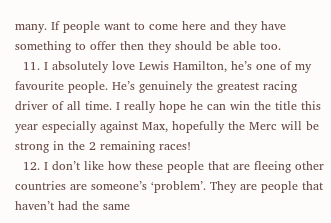many. If people want to come here and they have something to offer then they should be able too.
  11. I absolutely love Lewis Hamilton, he’s one of my favourite people. He’s genuinely the greatest racing driver of all time. I really hope he can win the title this year especially against Max, hopefully the Merc will be strong in the 2 remaining races!
  12. I don’t like how these people that are fleeing other countries are someone’s ‘problem’. They are people that haven’t had the same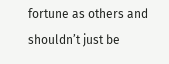fortune as others and shouldn’t just be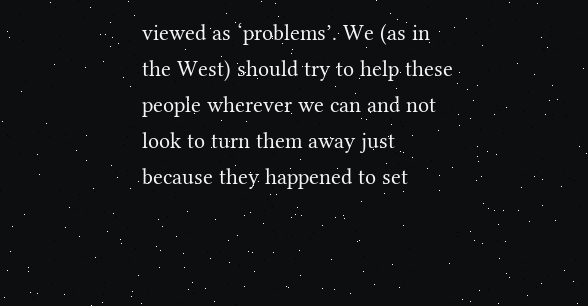viewed as ‘problems’. We (as in the West) should try to help these people wherever we can and not look to turn them away just because they happened to set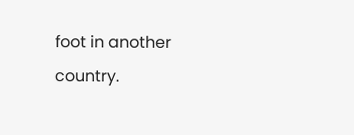foot in another country.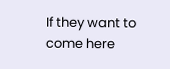If they want to come here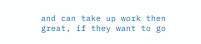and can take up work then great, if they want to go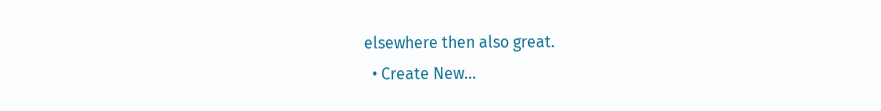elsewhere then also great.
  • Create New...